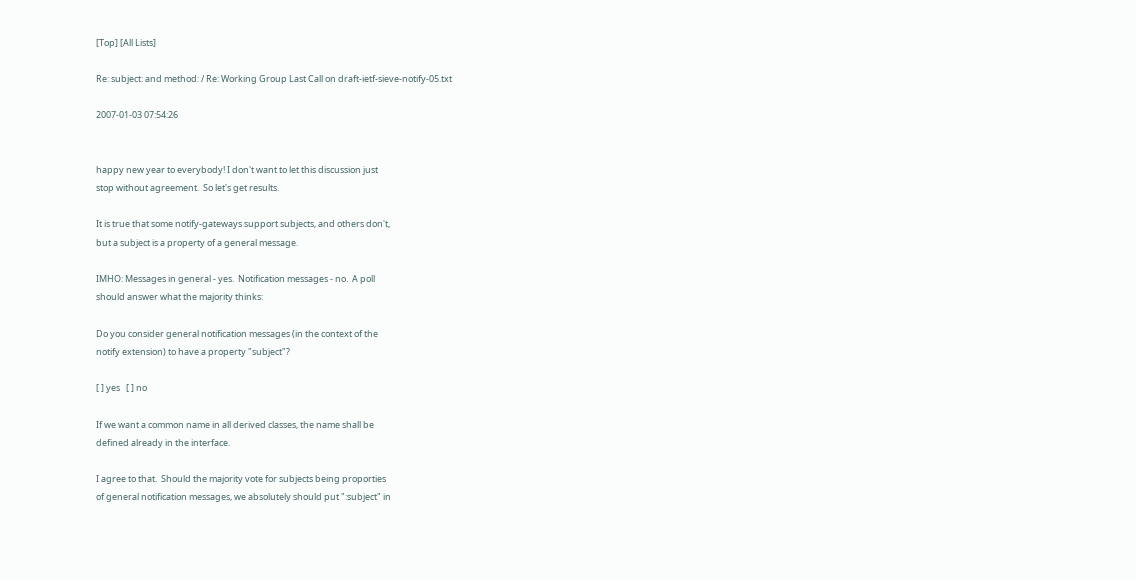[Top] [All Lists]

Re: subject: and method: / Re: Working Group Last Call on draft-ietf-sieve-notify-05.txt

2007-01-03 07:54:26


happy new year to everybody! I don't want to let this discussion just
stop without agreement.  So let's get results.

It is true that some notify-gateways support subjects, and others don't,
but a subject is a property of a general message.

IMHO: Messages in general - yes.  Notification messages - no.  A poll
should answer what the majority thinks:

Do you consider general notification messages (in the context of the
notify extension) to have a property "subject"?

[ ] yes   [ ] no

If we want a common name in all derived classes, the name shall be
defined already in the interface.

I agree to that.  Should the majority vote for subjects being proporties
of general notification messages, we absolutely should put ":subject" in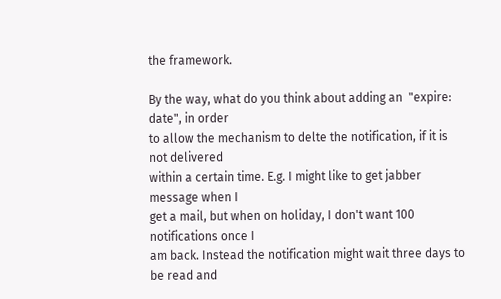the framework.

By the way, what do you think about adding an  "expire: date", in order
to allow the mechanism to delte the notification, if it is not delivered
within a certain time. E.g. I might like to get jabber message when I
get a mail, but when on holiday, I don't want 100 notifications once I
am back. Instead the notification might wait three days to be read and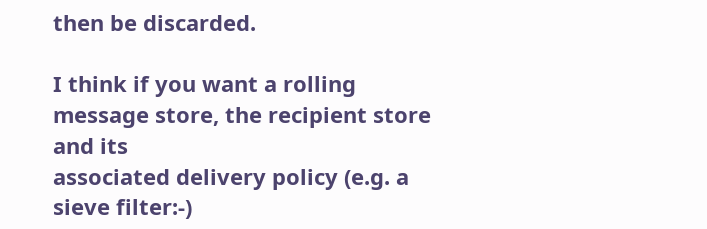then be discarded.

I think if you want a rolling message store, the recipient store and its
associated delivery policy (e.g. a sieve filter:-)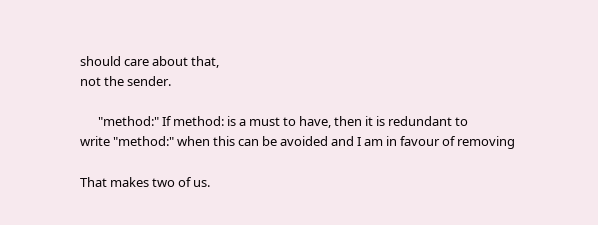should care about that,
not the sender.

      "method:" If method: is a must to have, then it is redundant to
write "method:" when this can be avoided and I am in favour of removing

That makes two of us.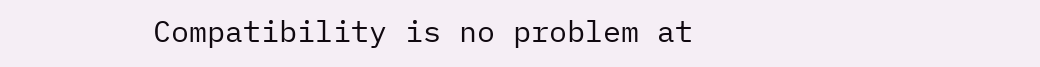Compatibility is no problem at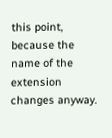this point,
because the name of the extension changes anyway.